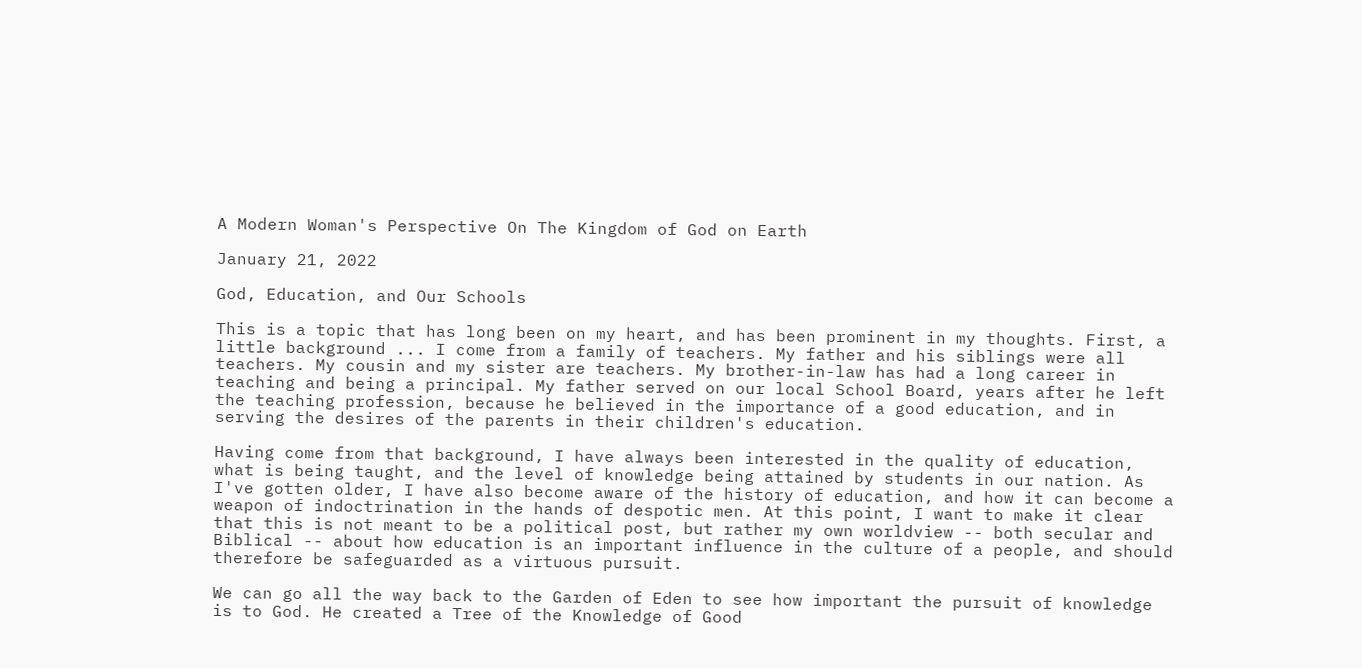A Modern Woman's Perspective On The Kingdom of God on Earth

January 21, 2022

God, Education, and Our Schools

This is a topic that has long been on my heart, and has been prominent in my thoughts. First, a little background ... I come from a family of teachers. My father and his siblings were all teachers. My cousin and my sister are teachers. My brother-in-law has had a long career in teaching and being a principal. My father served on our local School Board, years after he left the teaching profession, because he believed in the importance of a good education, and in serving the desires of the parents in their children's education.

Having come from that background, I have always been interested in the quality of education, what is being taught, and the level of knowledge being attained by students in our nation. As I've gotten older, I have also become aware of the history of education, and how it can become a weapon of indoctrination in the hands of despotic men. At this point, I want to make it clear that this is not meant to be a political post, but rather my own worldview -- both secular and Biblical -- about how education is an important influence in the culture of a people, and should therefore be safeguarded as a virtuous pursuit.

We can go all the way back to the Garden of Eden to see how important the pursuit of knowledge is to God. He created a Tree of the Knowledge of Good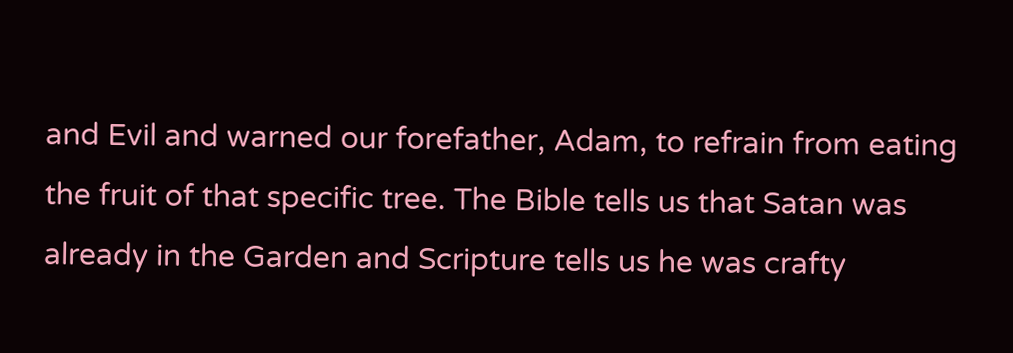and Evil and warned our forefather, Adam, to refrain from eating the fruit of that specific tree. The Bible tells us that Satan was already in the Garden and Scripture tells us he was crafty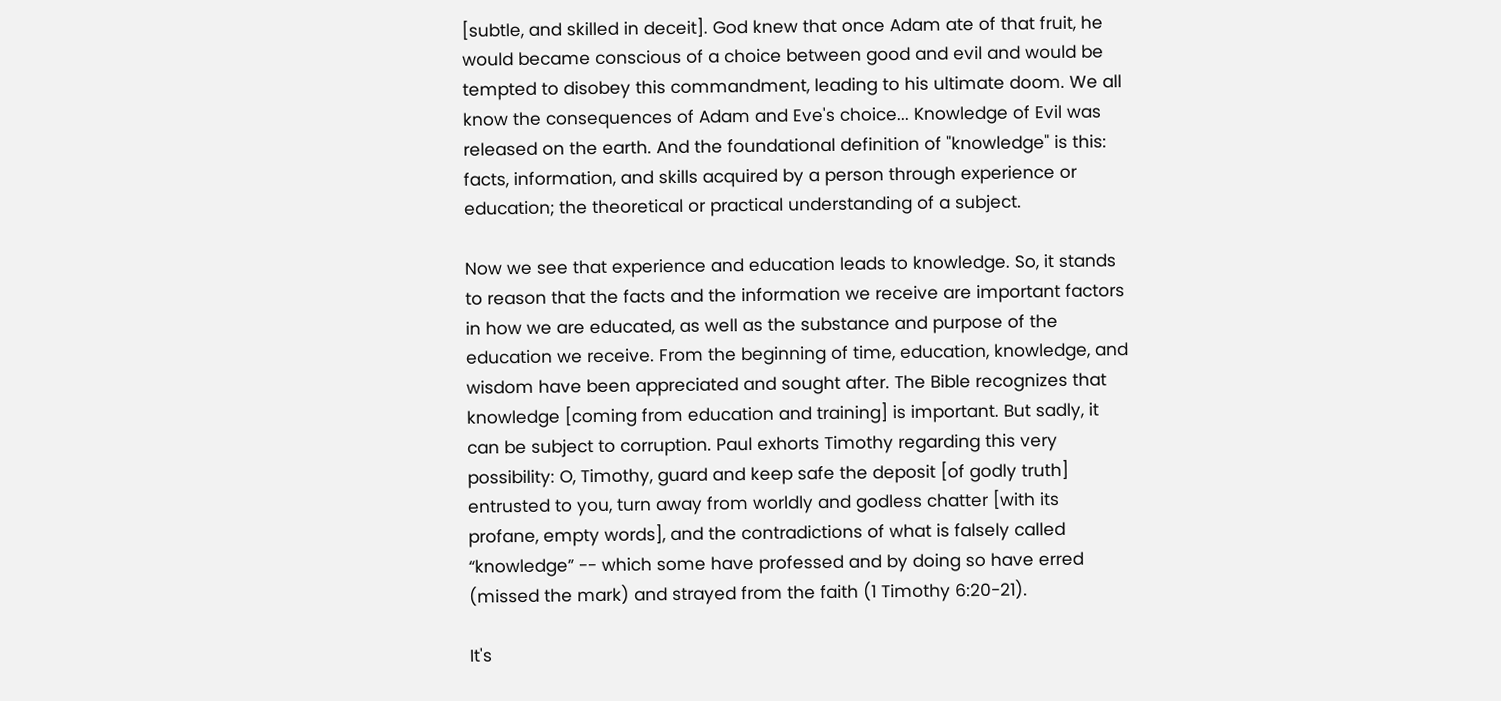[subtle, and skilled in deceit]. God knew that once Adam ate of that fruit, he would became conscious of a choice between good and evil and would be tempted to disobey this commandment, leading to his ultimate doom. We all know the consequences of Adam and Eve's choice... Knowledge of Evil was released on the earth. And the foundational definition of "knowledge" is this: facts, information, and skills acquired by a person through experience or education; the theoretical or practical understanding of a subject.

Now we see that experience and education leads to knowledge. So, it stands to reason that the facts and the information we receive are important factors in how we are educated, as well as the substance and purpose of the education we receive. From the beginning of time, education, knowledge, and wisdom have been appreciated and sought after. The Bible recognizes that knowledge [coming from education and training] is important. But sadly, it can be subject to corruption. Paul exhorts Timothy regarding this very possibility: O, Timothy, guard and keep safe the deposit [of godly truth] entrusted to you, turn away from worldly and godless chatter [with its profane, empty words], and the contradictions of what is falsely called “knowledge” -- which some have professed and by doing so have erred (missed the mark) and strayed from the faith (1 Timothy 6:20-21).

It's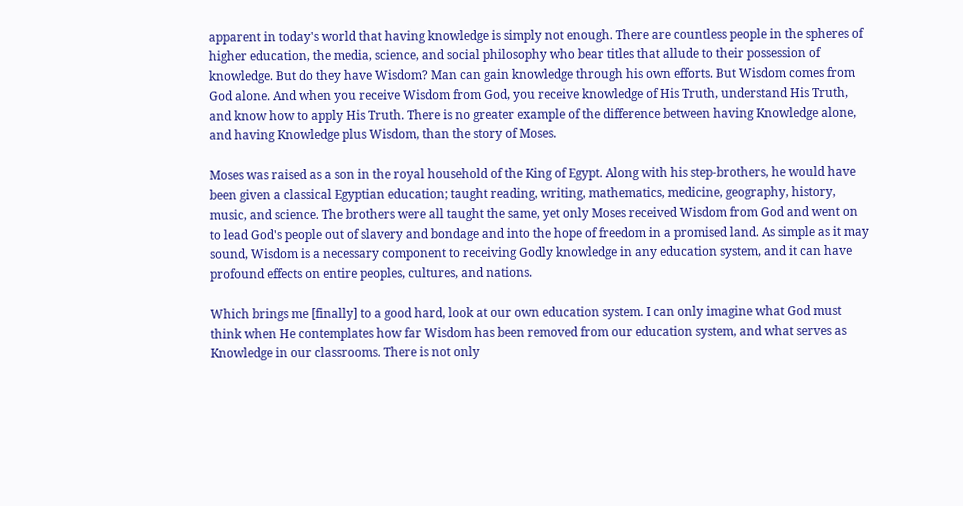apparent in today's world that having knowledge is simply not enough. There are countless people in the spheres of higher education, the media, science, and social philosophy who bear titles that allude to their possession of knowledge. But do they have Wisdom? Man can gain knowledge through his own efforts. But Wisdom comes from God alone. And when you receive Wisdom from God, you receive knowledge of His Truth, understand His Truth, and know how to apply His Truth. There is no greater example of the difference between having Knowledge alone, and having Knowledge plus Wisdom, than the story of Moses.

Moses was raised as a son in the royal household of the King of Egypt. Along with his step-brothers, he would have been given a classical Egyptian education; taught reading, writing, mathematics, medicine, geography, history, music, and science. The brothers were all taught the same, yet only Moses received Wisdom from God and went on to lead God's people out of slavery and bondage and into the hope of freedom in a promised land. As simple as it may sound, Wisdom is a necessary component to receiving Godly knowledge in any education system, and it can have profound effects on entire peoples, cultures, and nations.

Which brings me [finally] to a good hard, look at our own education system. I can only imagine what God must think when He contemplates how far Wisdom has been removed from our education system, and what serves as Knowledge in our classrooms. There is not only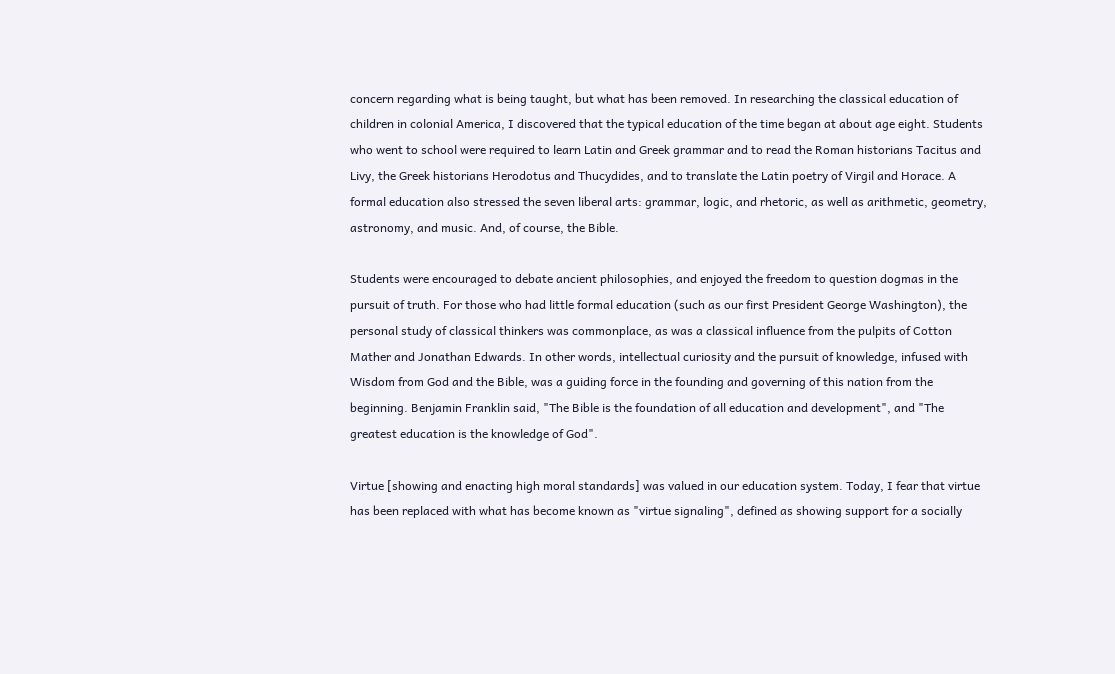concern regarding what is being taught, but what has been removed. In researching the classical education of children in colonial America, I discovered that the typical education of the time began at about age eight. Students who went to school were required to learn Latin and Greek grammar and to read the Roman historians Tacitus and Livy, the Greek historians Herodotus and Thucydides, and to translate the Latin poetry of Virgil and Horace. A formal education also stressed the seven liberal arts: grammar, logic, and rhetoric, as well as arithmetic, geometry, astronomy, and music. And, of course, the Bible.

Students were encouraged to debate ancient philosophies, and enjoyed the freedom to question dogmas in the pursuit of truth. For those who had little formal education (such as our first President George Washington), the personal study of classical thinkers was commonplace, as was a classical influence from the pulpits of Cotton Mather and Jonathan Edwards. In other words, intellectual curiosity and the pursuit of knowledge, infused with Wisdom from God and the Bible, was a guiding force in the founding and governing of this nation from the beginning. Benjamin Franklin said, "The Bible is the foundation of all education and development", and "The greatest education is the knowledge of God".

Virtue [showing and enacting high moral standards] was valued in our education system. Today, I fear that virtue has been replaced with what has become known as "virtue signaling", defined as showing support for a socially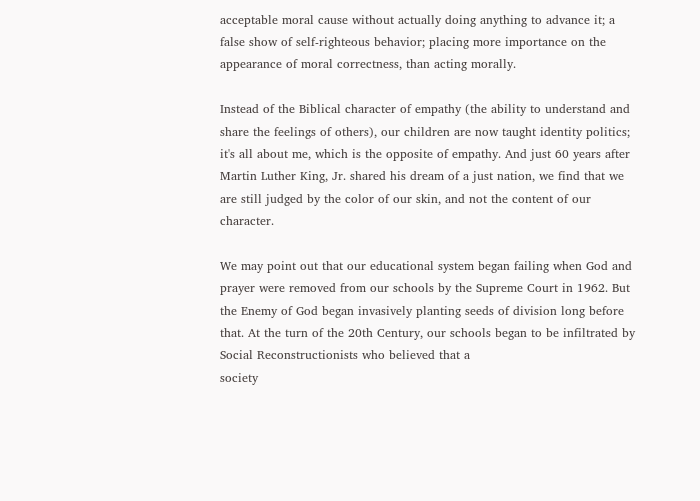acceptable moral cause without actually doing anything to advance it; a false show of self-righteous behavior; placing more importance on the appearance of moral correctness, than acting morally.

Instead of the Biblical character of empathy (the ability to understand and share the feelings of others), our children are now taught identity politics; it's all about me, which is the opposite of empathy. And just 60 years after Martin Luther King, Jr. shared his dream of a just nation, we find that we are still judged by the color of our skin, and not the content of our character.

We may point out that our educational system began failing when God and prayer were removed from our schools by the Supreme Court in 1962. But the Enemy of God began invasively planting seeds of division long before that. At the turn of the 20th Century, our schools began to be infiltrated by Social Reconstructionists who believed that a
society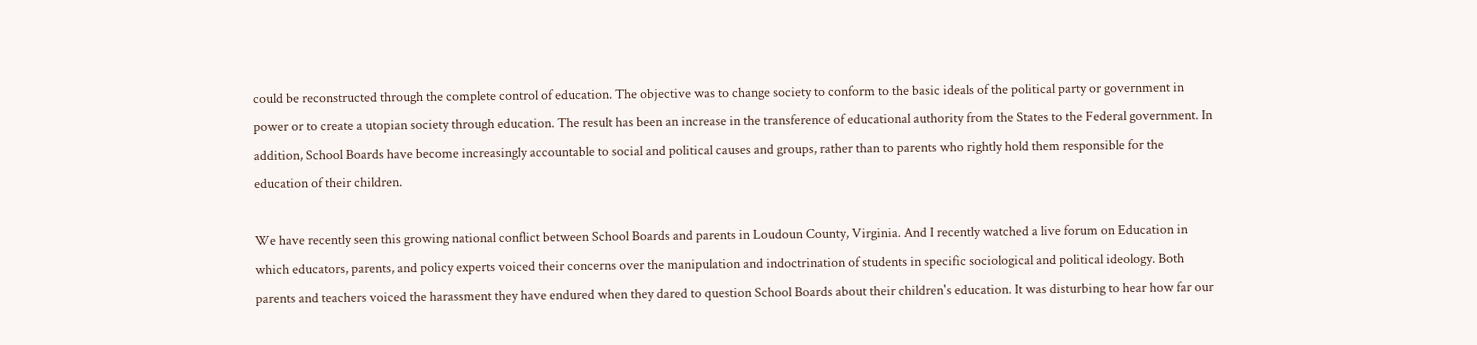could be reconstructed through the complete control of education. The objective was to change society to conform to the basic ideals of the political party or government in power or to create a utopian society through education. The result has been an increase in the transference of educational authority from the States to the Federal government. In addition, School Boards have become increasingly accountable to social and political causes and groups, rather than to parents who rightly hold them responsible for the education of their children.

We have recently seen this growing national conflict between School Boards and parents in Loudoun County, Virginia. And I recently watched a live forum on Education in which educators, parents, and policy experts voiced their concerns over the manipulation and indoctrination of students in specific sociological and political ideology. Both parents and teachers voiced the harassment they have endured when they dared to question School Boards about their children's education. It was disturbing to hear how far our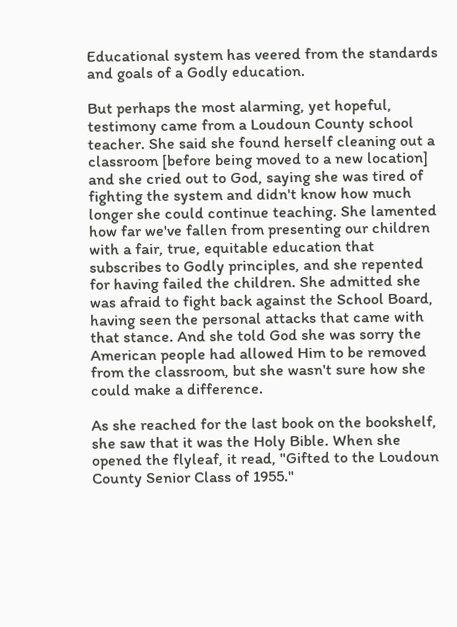Educational system has veered from the standards and goals of a Godly education.

But perhaps the most alarming, yet hopeful, testimony came from a Loudoun County school teacher. She said she found herself cleaning out a classroom [before being moved to a new location] and she cried out to God, saying she was tired of fighting the system and didn't know how much longer she could continue teaching. She lamented how far we've fallen from presenting our children with a fair, true, equitable education that subscribes to Godly principles, and she repented for having failed the children. She admitted she was afraid to fight back against the School Board, having seen the personal attacks that came with that stance. And she told God she was sorry the American people had allowed Him to be removed from the classroom, but she wasn't sure how she could make a difference.

As she reached for the last book on the bookshelf, she saw that it was the Holy Bible. When she opened the flyleaf, it read, "Gifted to the Loudoun County Senior Class of 1955."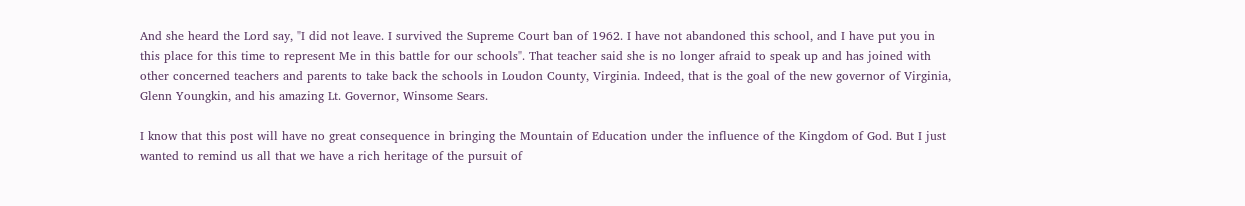And she heard the Lord say, "I did not leave. I survived the Supreme Court ban of 1962. I have not abandoned this school, and I have put you in this place for this time to represent Me in this battle for our schools". That teacher said she is no longer afraid to speak up and has joined with other concerned teachers and parents to take back the schools in Loudon County, Virginia. Indeed, that is the goal of the new governor of Virginia, Glenn Youngkin, and his amazing Lt. Governor, Winsome Sears.

I know that this post will have no great consequence in bringing the Mountain of Education under the influence of the Kingdom of God. But I just wanted to remind us all that we have a rich heritage of the pursuit of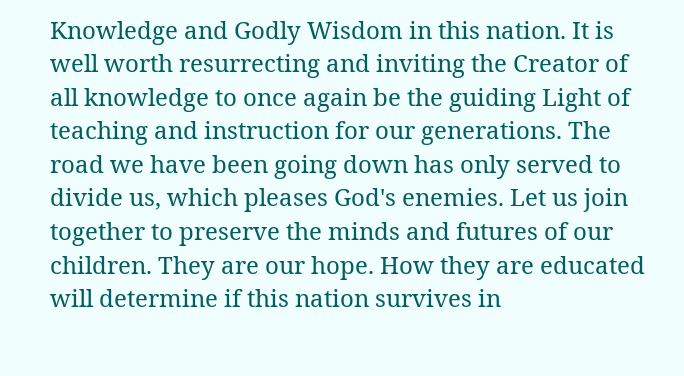Knowledge and Godly Wisdom in this nation. It is well worth resurrecting and inviting the Creator of all knowledge to once again be the guiding Light of teaching and instruction for our generations. The road we have been going down has only served to divide us, which pleases God's enemies. Let us join together to preserve the minds and futures of our children. They are our hope. How they are educated will determine if this nation survives in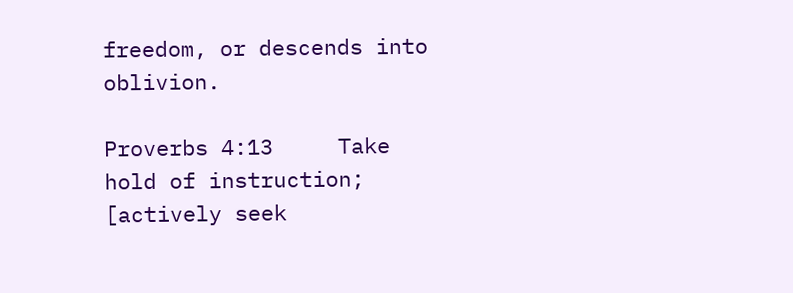freedom, or descends into oblivion.

Proverbs 4:13     Take hold of instruction; [actively seek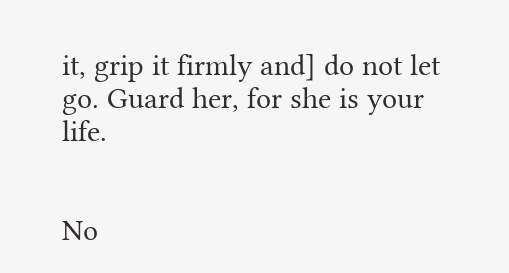it, grip it firmly and] do not let go. Guard her, for she is your life.


No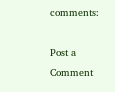comments:

Post a Comment